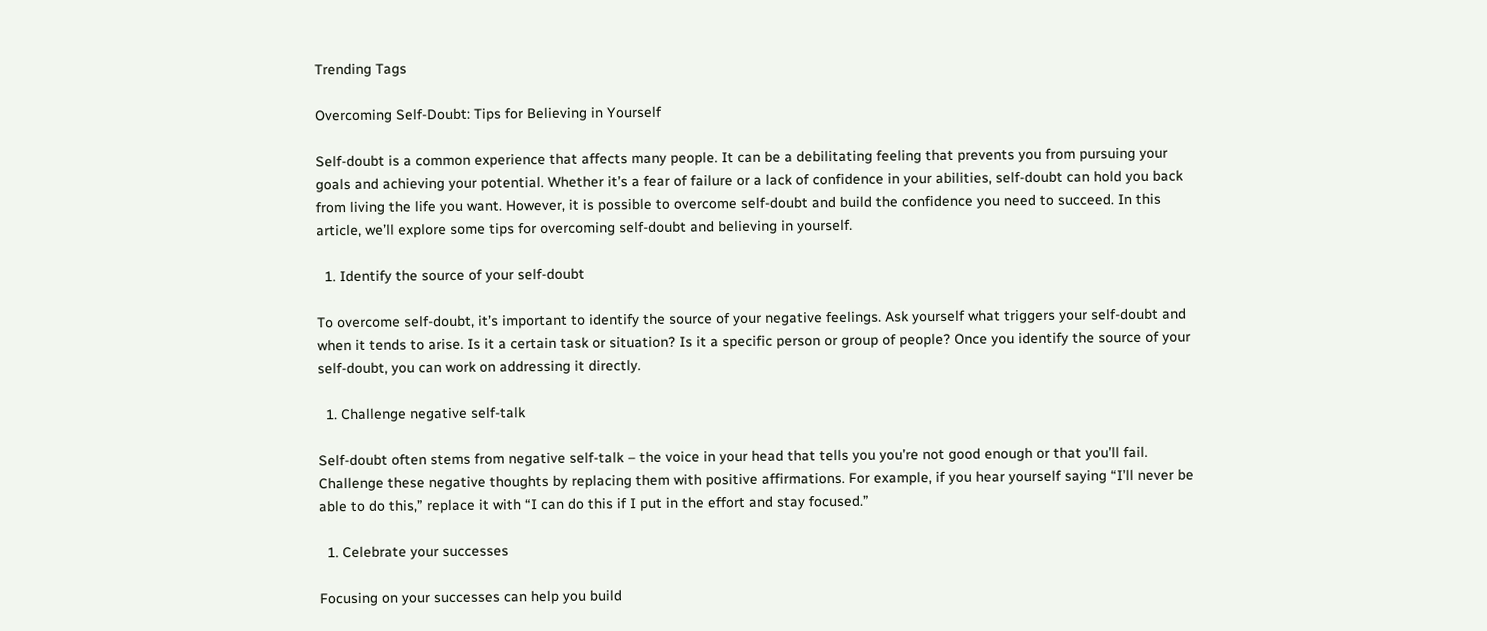Trending Tags

Overcoming Self-Doubt: Tips for Believing in Yourself

Self-doubt is a common experience that affects many people. It can be a debilitating feeling that prevents you from pursuing your goals and achieving your potential. Whether it’s a fear of failure or a lack of confidence in your abilities, self-doubt can hold you back from living the life you want. However, it is possible to overcome self-doubt and build the confidence you need to succeed. In this article, we’ll explore some tips for overcoming self-doubt and believing in yourself.

  1. Identify the source of your self-doubt

To overcome self-doubt, it’s important to identify the source of your negative feelings. Ask yourself what triggers your self-doubt and when it tends to arise. Is it a certain task or situation? Is it a specific person or group of people? Once you identify the source of your self-doubt, you can work on addressing it directly.

  1. Challenge negative self-talk

Self-doubt often stems from negative self-talk – the voice in your head that tells you you’re not good enough or that you’ll fail. Challenge these negative thoughts by replacing them with positive affirmations. For example, if you hear yourself saying “I’ll never be able to do this,” replace it with “I can do this if I put in the effort and stay focused.”

  1. Celebrate your successes

Focusing on your successes can help you build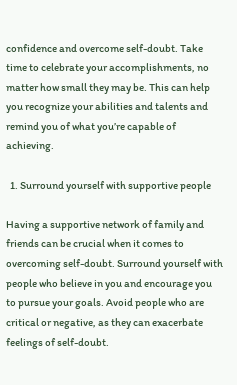confidence and overcome self-doubt. Take time to celebrate your accomplishments, no matter how small they may be. This can help you recognize your abilities and talents and remind you of what you’re capable of achieving.

  1. Surround yourself with supportive people

Having a supportive network of family and friends can be crucial when it comes to overcoming self-doubt. Surround yourself with people who believe in you and encourage you to pursue your goals. Avoid people who are critical or negative, as they can exacerbate feelings of self-doubt.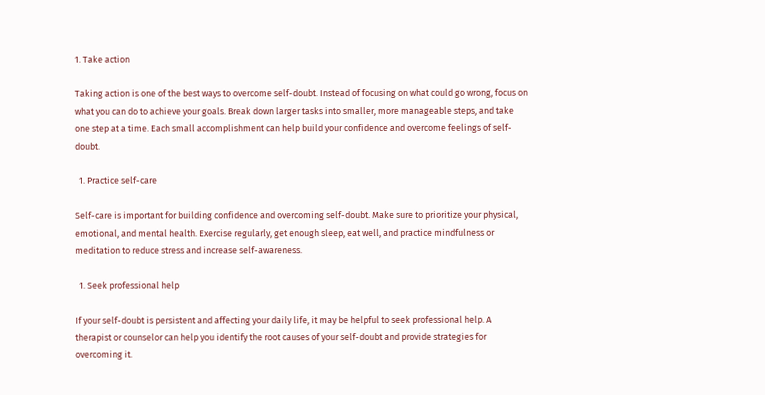1. Take action

Taking action is one of the best ways to overcome self-doubt. Instead of focusing on what could go wrong, focus on what you can do to achieve your goals. Break down larger tasks into smaller, more manageable steps, and take one step at a time. Each small accomplishment can help build your confidence and overcome feelings of self-doubt.

  1. Practice self-care

Self-care is important for building confidence and overcoming self-doubt. Make sure to prioritize your physical, emotional, and mental health. Exercise regularly, get enough sleep, eat well, and practice mindfulness or meditation to reduce stress and increase self-awareness.

  1. Seek professional help

If your self-doubt is persistent and affecting your daily life, it may be helpful to seek professional help. A therapist or counselor can help you identify the root causes of your self-doubt and provide strategies for overcoming it.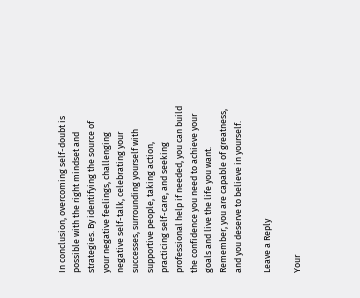In conclusion, overcoming self-doubt is possible with the right mindset and strategies. By identifying the source of your negative feelings, challenging negative self-talk, celebrating your successes, surrounding yourself with supportive people, taking action, practicing self-care, and seeking professional help if needed, you can build the confidence you need to achieve your goals and live the life you want. Remember, you are capable of greatness, and you deserve to believe in yourself.

Leave a Reply

Your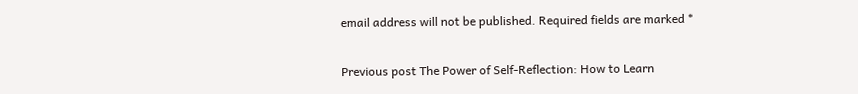email address will not be published. Required fields are marked *

Previous post The Power of Self-Reflection: How to Learn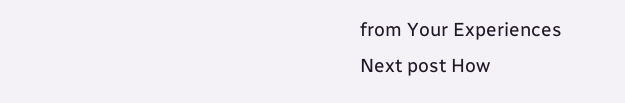from Your Experiences
Next post How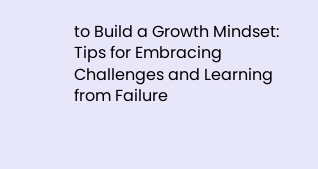to Build a Growth Mindset: Tips for Embracing Challenges and Learning from Failure